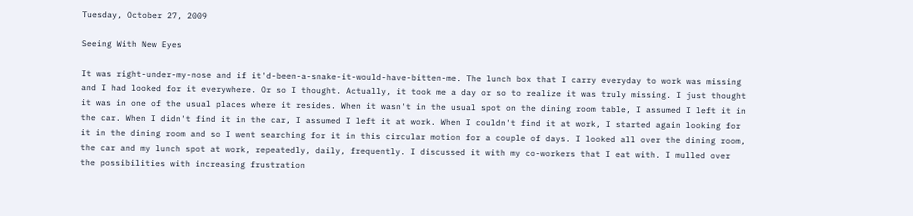Tuesday, October 27, 2009

Seeing With New Eyes

It was right-under-my-nose and if it'd-been-a-snake-it-would-have-bitten-me. The lunch box that I carry everyday to work was missing and I had looked for it everywhere. Or so I thought. Actually, it took me a day or so to realize it was truly missing. I just thought it was in one of the usual places where it resides. When it wasn't in the usual spot on the dining room table, I assumed I left it in the car. When I didn't find it in the car, I assumed I left it at work. When I couldn't find it at work, I started again looking for it in the dining room and so I went searching for it in this circular motion for a couple of days. I looked all over the dining room, the car and my lunch spot at work, repeatedly, daily, frequently. I discussed it with my co-workers that I eat with. I mulled over the possibilities with increasing frustration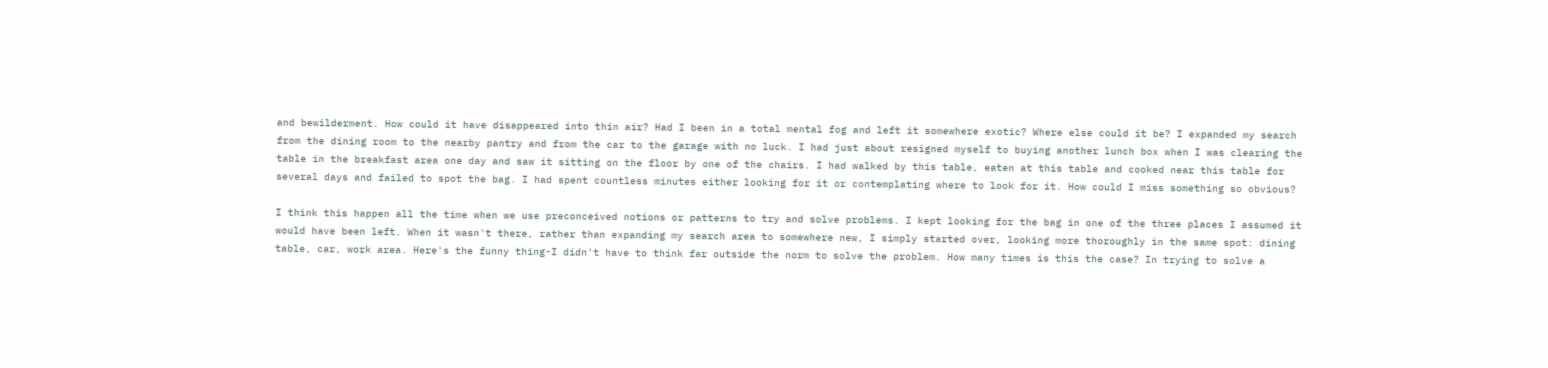and bewilderment. How could it have disappeared into thin air? Had I been in a total mental fog and left it somewhere exotic? Where else could it be? I expanded my search from the dining room to the nearby pantry and from the car to the garage with no luck. I had just about resigned myself to buying another lunch box when I was clearing the table in the breakfast area one day and saw it sitting on the floor by one of the chairs. I had walked by this table, eaten at this table and cooked near this table for several days and failed to spot the bag. I had spent countless minutes either looking for it or contemplating where to look for it. How could I miss something so obvious?

I think this happen all the time when we use preconceived notions or patterns to try and solve problems. I kept looking for the bag in one of the three places I assumed it would have been left. When it wasn't there, rather than expanding my search area to somewhere new, I simply started over, looking more thoroughly in the same spot: dining table, car, work area. Here's the funny thing-I didn't have to think far outside the norm to solve the problem. How many times is this the case? In trying to solve a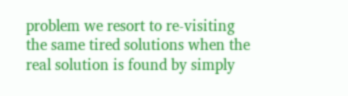problem we resort to re-visiting the same tired solutions when the real solution is found by simply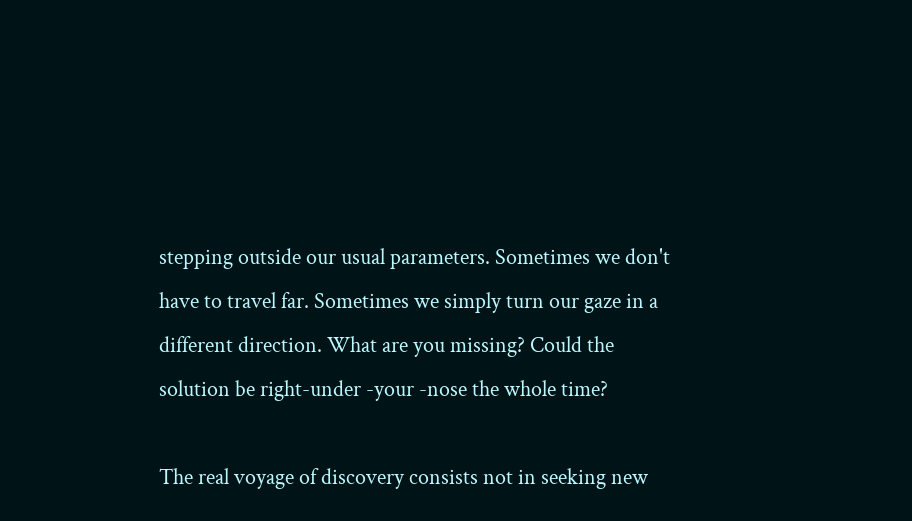stepping outside our usual parameters. Sometimes we don't have to travel far. Sometimes we simply turn our gaze in a different direction. What are you missing? Could the solution be right-under -your -nose the whole time?

The real voyage of discovery consists not in seeking new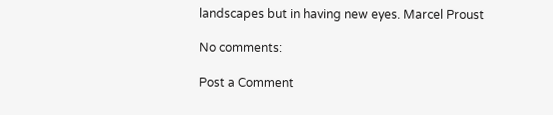landscapes but in having new eyes. Marcel Proust

No comments:

Post a Comment